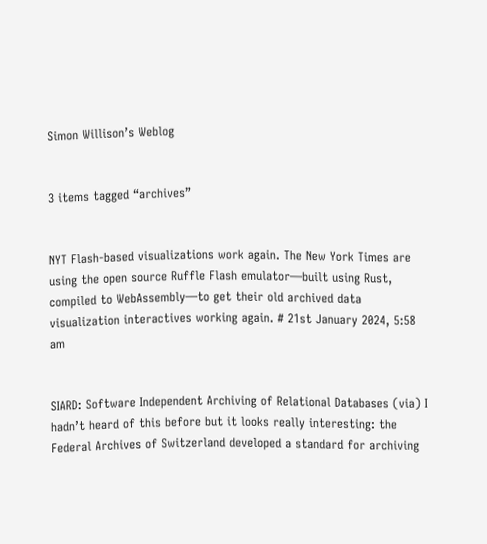Simon Willison’s Weblog


3 items tagged “archives”


NYT Flash-based visualizations work again. The New York Times are using the open source Ruffle Flash emulator—built using Rust, compiled to WebAssembly—to get their old archived data visualization interactives working again. # 21st January 2024, 5:58 am


SIARD: Software Independent Archiving of Relational Databases (via) I hadn’t heard of this before but it looks really interesting: the Federal Archives of Switzerland developed a standard for archiving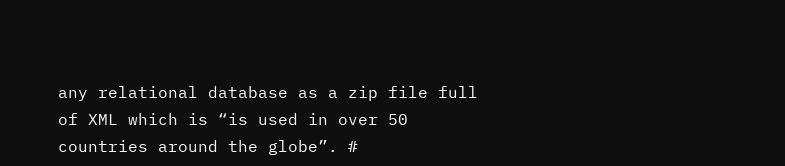any relational database as a zip file full of XML which is “is used in over 50 countries around the globe”. #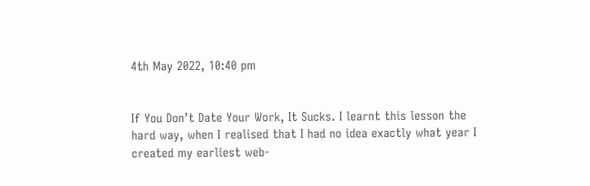4th May 2022, 10:40 pm


If You Don’t Date Your Work, It Sucks. I learnt this lesson the hard way, when I realised that I had no idea exactly what year I created my earliest web-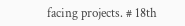facing projects. # 18th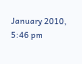January 2010, 5:46 pm